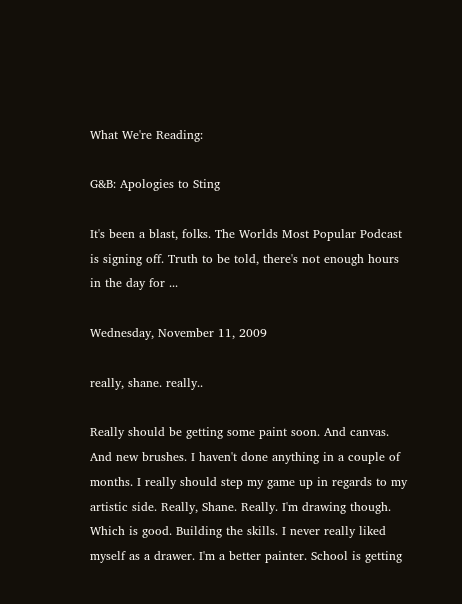What We're Reading:

G&B: Apologies to Sting

It's been a blast, folks. The Worlds Most Popular Podcast is signing off. Truth to be told, there's not enough hours in the day for ...

Wednesday, November 11, 2009

really, shane. really..

Really should be getting some paint soon. And canvas. And new brushes. I haven't done anything in a couple of months. I really should step my game up in regards to my artistic side. Really, Shane. Really. I'm drawing though. Which is good. Building the skills. I never really liked myself as a drawer. I'm a better painter. School is getting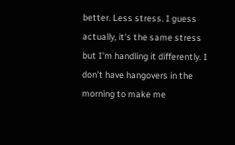better. Less stress. I guess actually, it's the same stress but I'm handling it differently. I don't have hangovers in the morning to make me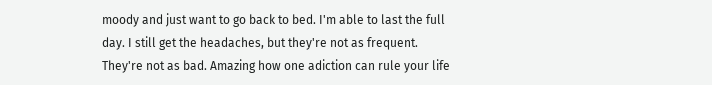moody and just want to go back to bed. I'm able to last the full day. I still get the headaches, but they're not as frequent. They're not as bad. Amazing how one adiction can rule your life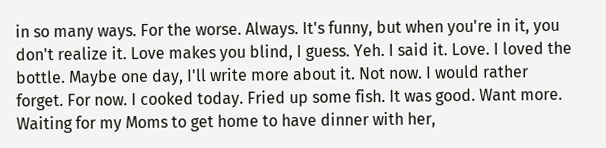in so many ways. For the worse. Always. It's funny, but when you're in it, you don't realize it. Love makes you blind, I guess. Yeh. I said it. Love. I loved the bottle. Maybe one day, I'll write more about it. Not now. I would rather forget. For now. I cooked today. Fried up some fish. It was good. Want more. Waiting for my Moms to get home to have dinner with her,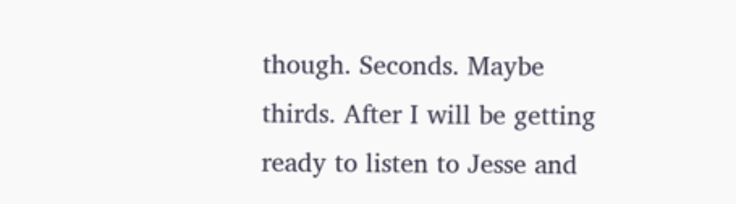though. Seconds. Maybe thirds. After I will be getting ready to listen to Jesse and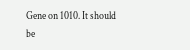Gene on 1010. It should be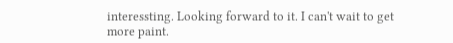interessting. Looking forward to it. I can't wait to get more paint.